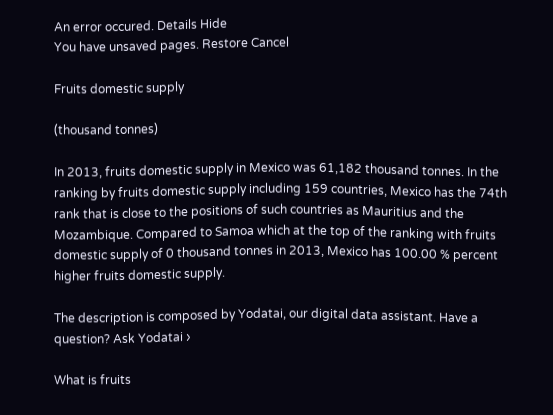An error occured. Details Hide
You have unsaved pages. Restore Cancel

Fruits domestic supply

(thousand tonnes)

In 2013, fruits domestic supply in Mexico was 61,182 thousand tonnes. In the ranking by fruits domestic supply including 159 countries, Mexico has the 74th rank that is close to the positions of such countries as Mauritius and the Mozambique. Compared to Samoa which at the top of the ranking with fruits domestic supply of 0 thousand tonnes in 2013, Mexico has 100.00 % percent higher fruits domestic supply.

The description is composed by Yodatai, our digital data assistant. Have a question? Ask Yodatai ›

What is fruits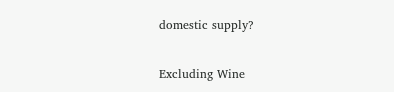domestic supply?

Excluding Wine